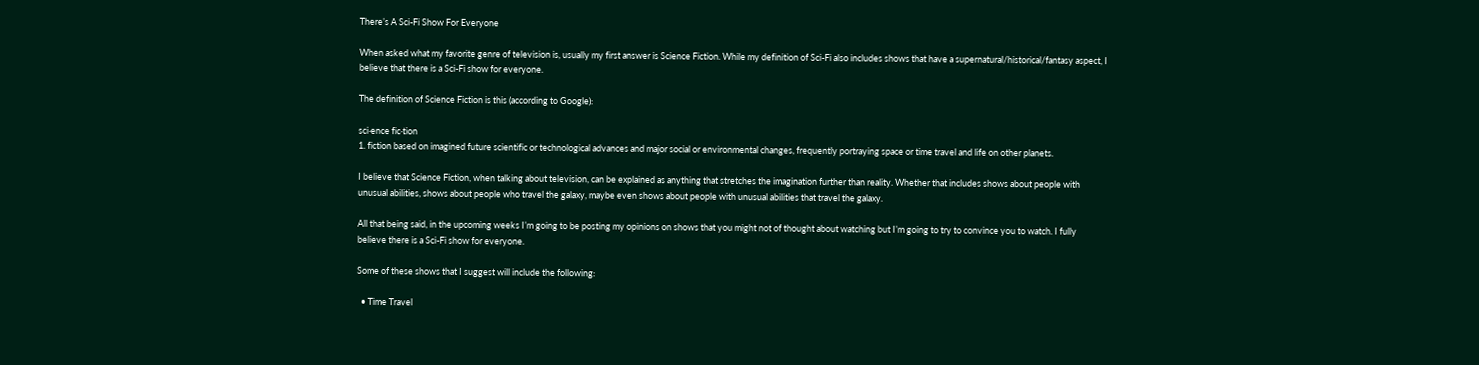There’s A Sci-Fi Show For Everyone

When asked what my favorite genre of television is, usually my first answer is Science Fiction. While my definition of Sci-Fi also includes shows that have a supernatural/historical/fantasy aspect, I believe that there is a Sci-Fi show for everyone.

The definition of Science Fiction is this (according to Google):

sci·ence fic·tion
1. fiction based on imagined future scientific or technological advances and major social or environmental changes, frequently portraying space or time travel and life on other planets.

I believe that Science Fiction, when talking about television, can be explained as anything that stretches the imagination further than reality. Whether that includes shows about people with unusual abilities, shows about people who travel the galaxy, maybe even shows about people with unusual abilities that travel the galaxy.

All that being said, in the upcoming weeks I’m going to be posting my opinions on shows that you might not of thought about watching but I’m going to try to convince you to watch. I fully believe there is a Sci-Fi show for everyone.

Some of these shows that I suggest will include the following:

  • Time Travel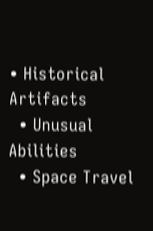• Historical Artifacts
  • Unusual Abilities
  • Space Travel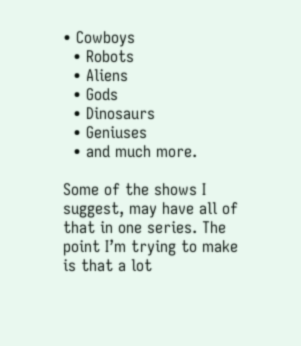• Cowboys
  • Robots
  • Aliens
  • Gods
  • Dinosaurs
  • Geniuses
  • and much more.

Some of the shows I suggest, may have all of that in one series. The point I’m trying to make is that a lot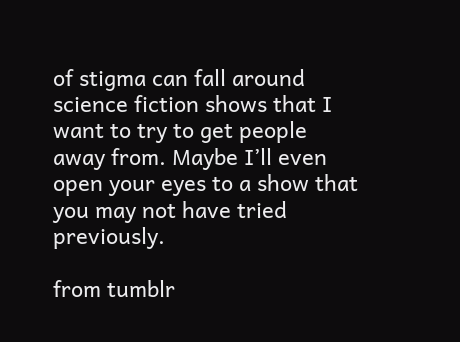of stigma can fall around science fiction shows that I want to try to get people away from. Maybe I’ll even open your eyes to a show that you may not have tried previously.

from tumblr